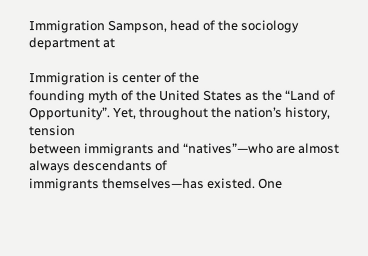Immigration Sampson, head of the sociology department at

Immigration is center of the
founding myth of the United States as the “Land of Opportunity”. Yet, throughout the nation’s history, tension
between immigrants and “natives”—who are almost always descendants of
immigrants themselves—has existed. One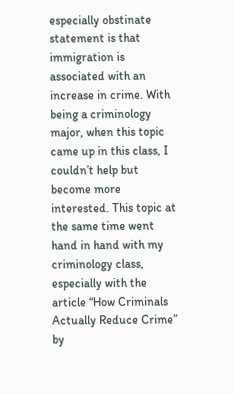especially obstinate statement is that
immigration is associated with an increase in crime. With being a criminology
major, when this topic came up in this class, I couldn’t help but become more
interested. This topic at the same time went hand in hand with my criminology class,
especially with the article “How Criminals Actually Reduce Crime” by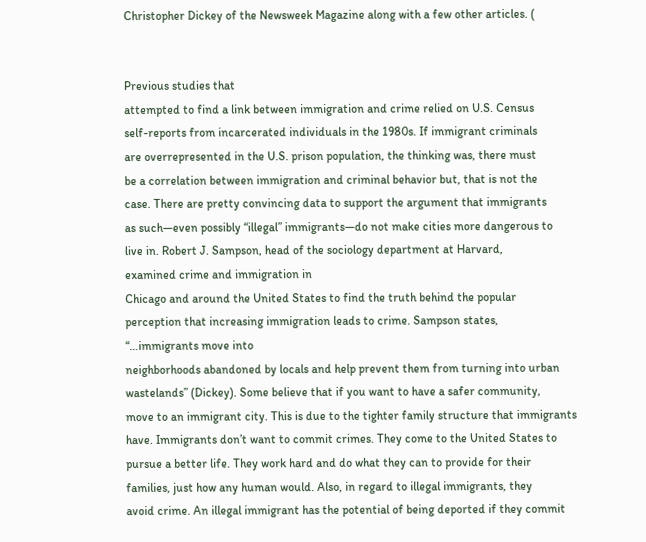Christopher Dickey of the Newsweek Magazine along with a few other articles. (


Previous studies that
attempted to find a link between immigration and crime relied on U.S. Census
self-reports from incarcerated individuals in the 1980s. If immigrant criminals
are overrepresented in the U.S. prison population, the thinking was, there must
be a correlation between immigration and criminal behavior but, that is not the
case. There are pretty convincing data to support the argument that immigrants
as such—even possibly “illegal” immigrants—do not make cities more dangerous to
live in. Robert J. Sampson, head of the sociology department at Harvard,
examined crime and immigration in
Chicago and around the United States to find the truth behind the popular
perception that increasing immigration leads to crime. Sampson states,
“…immigrants move into
neighborhoods abandoned by locals and help prevent them from turning into urban
wastelands” (Dickey). Some believe that if you want to have a safer community,
move to an immigrant city. This is due to the tighter family structure that immigrants
have. Immigrants don’t want to commit crimes. They come to the United States to
pursue a better life. They work hard and do what they can to provide for their
families, just how any human would. Also, in regard to illegal immigrants, they
avoid crime. An illegal immigrant has the potential of being deported if they commit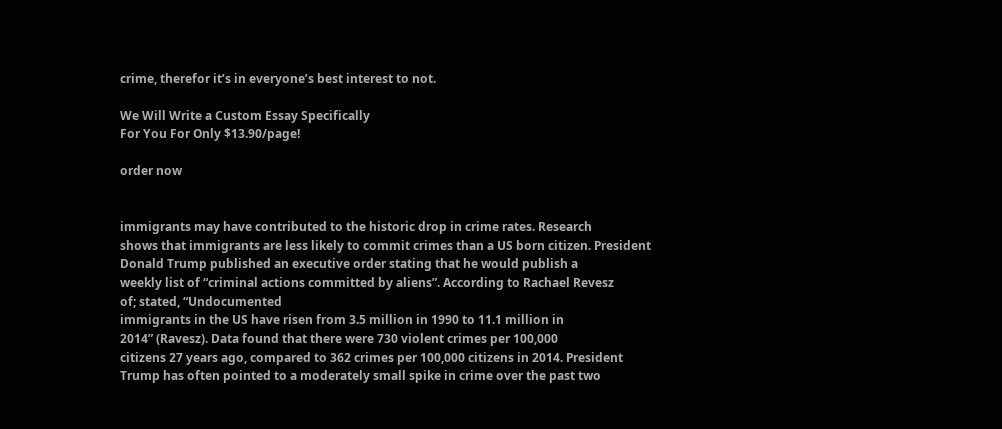crime, therefor it’s in everyone’s best interest to not.

We Will Write a Custom Essay Specifically
For You For Only $13.90/page!

order now


immigrants may have contributed to the historic drop in crime rates. Research
shows that immigrants are less likely to commit crimes than a US born citizen. President
Donald Trump published an executive order stating that he would publish a
weekly list of “criminal actions committed by aliens”. According to Rachael Revesz
of; stated, “Undocumented
immigrants in the US have risen from 3.5 million in 1990 to 11.1 million in
2014” (Ravesz). Data found that there were 730 violent crimes per 100,000
citizens 27 years ago, compared to 362 crimes per 100,000 citizens in 2014. President
Trump has often pointed to a moderately small spike in crime over the past two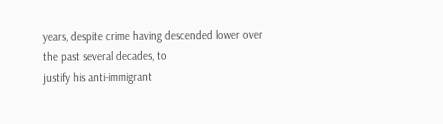years, despite crime having descended lower over the past several decades, to
justify his anti-immigrant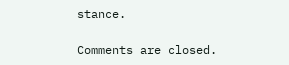stance.

Comments are closed.